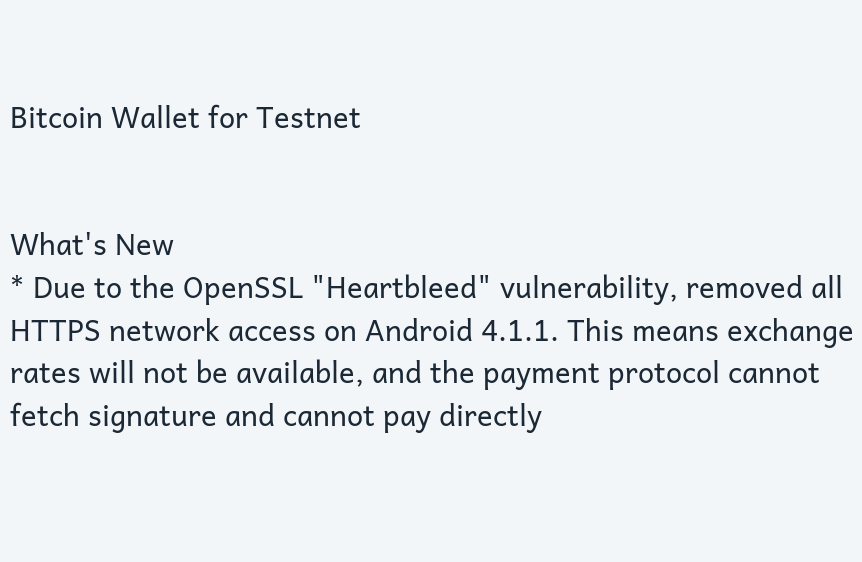Bitcoin Wallet for Testnet


What's New
* Due to the OpenSSL "Heartbleed" vulnerability, removed all HTTPS network access on Android 4.1.1. This means exchange rates will not be available, and the payment protocol cannot fetch signature and cannot pay directly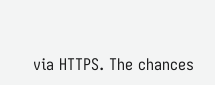via HTTPS. The chances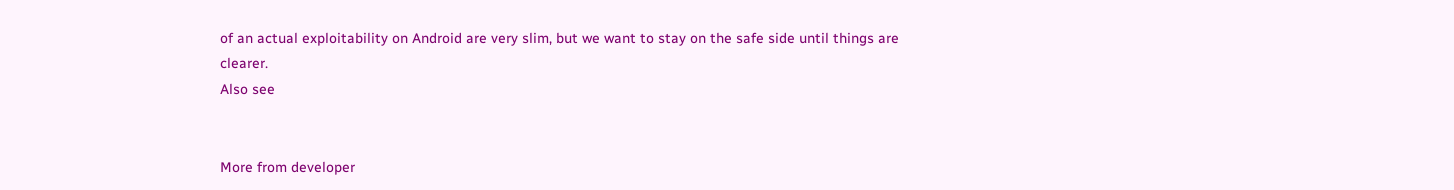of an actual exploitability on Android are very slim, but we want to stay on the safe side until things are clearer.
Also see


More from developer